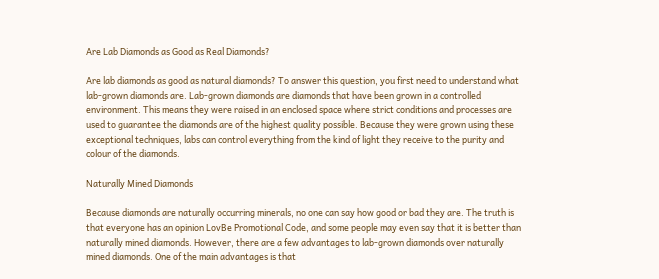Are Lab Diamonds as Good as Real Diamonds?

Are lab diamonds as good as natural diamonds? To answer this question, you first need to understand what lab-grown diamonds are. Lab-grown diamonds are diamonds that have been grown in a controlled environment. This means they were raised in an enclosed space where strict conditions and processes are used to guarantee the diamonds are of the highest quality possible. Because they were grown using these exceptional techniques, labs can control everything from the kind of light they receive to the purity and colour of the diamonds.

Naturally Mined Diamonds

Because diamonds are naturally occurring minerals, no one can say how good or bad they are. The truth is that everyone has an opinion LovBe Promotional Code, and some people may even say that it is better than naturally mined diamonds. However, there are a few advantages to lab-grown diamonds over naturally mined diamonds. One of the main advantages is that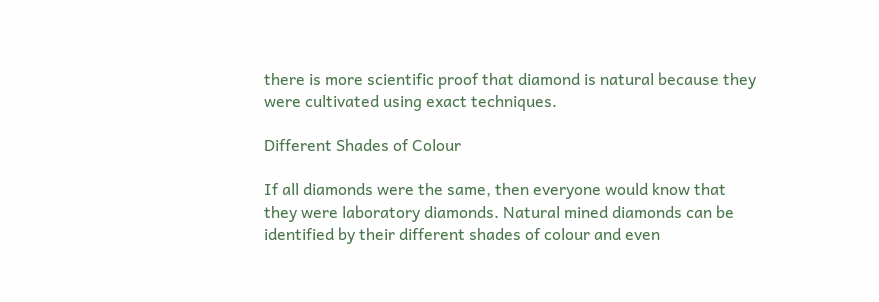there is more scientific proof that diamond is natural because they were cultivated using exact techniques.

Different Shades of Colour

If all diamonds were the same, then everyone would know that they were laboratory diamonds. Natural mined diamonds can be identified by their different shades of colour and even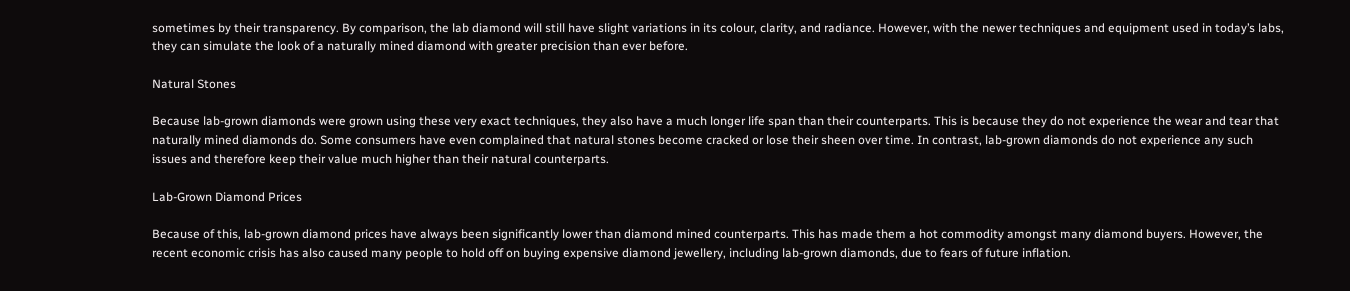sometimes by their transparency. By comparison, the lab diamond will still have slight variations in its colour, clarity, and radiance. However, with the newer techniques and equipment used in today’s labs, they can simulate the look of a naturally mined diamond with greater precision than ever before.

Natural Stones

Because lab-grown diamonds were grown using these very exact techniques, they also have a much longer life span than their counterparts. This is because they do not experience the wear and tear that naturally mined diamonds do. Some consumers have even complained that natural stones become cracked or lose their sheen over time. In contrast, lab-grown diamonds do not experience any such issues and therefore keep their value much higher than their natural counterparts.

Lab-Grown Diamond Prices

Because of this, lab-grown diamond prices have always been significantly lower than diamond mined counterparts. This has made them a hot commodity amongst many diamond buyers. However, the recent economic crisis has also caused many people to hold off on buying expensive diamond jewellery, including lab-grown diamonds, due to fears of future inflation.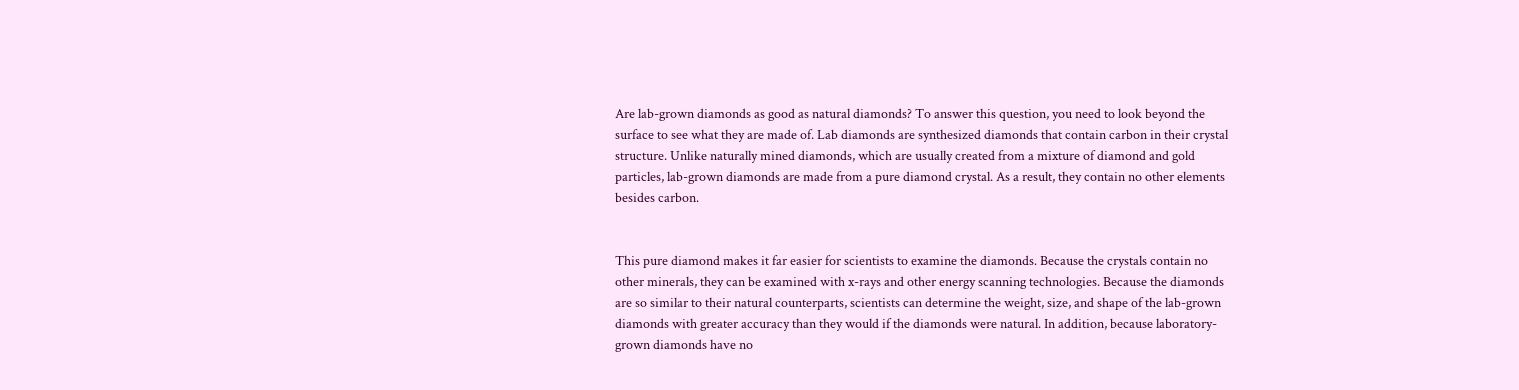Are lab-grown diamonds as good as natural diamonds? To answer this question, you need to look beyond the surface to see what they are made of. Lab diamonds are synthesized diamonds that contain carbon in their crystal structure. Unlike naturally mined diamonds, which are usually created from a mixture of diamond and gold particles, lab-grown diamonds are made from a pure diamond crystal. As a result, they contain no other elements besides carbon.


This pure diamond makes it far easier for scientists to examine the diamonds. Because the crystals contain no other minerals, they can be examined with x-rays and other energy scanning technologies. Because the diamonds are so similar to their natural counterparts, scientists can determine the weight, size, and shape of the lab-grown diamonds with greater accuracy than they would if the diamonds were natural. In addition, because laboratory-grown diamonds have no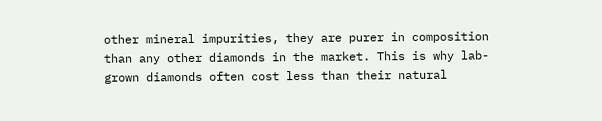other mineral impurities, they are purer in composition than any other diamonds in the market. This is why lab-grown diamonds often cost less than their natural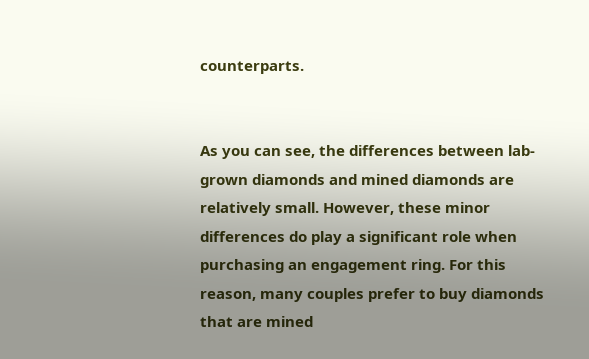counterparts.


As you can see, the differences between lab-grown diamonds and mined diamonds are relatively small. However, these minor differences do play a significant role when purchasing an engagement ring. For this reason, many couples prefer to buy diamonds that are mined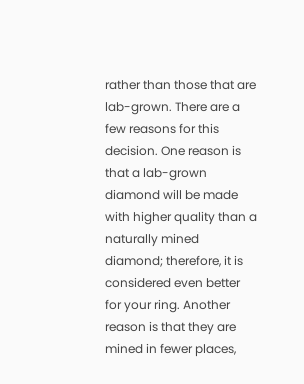rather than those that are lab-grown. There are a few reasons for this decision. One reason is that a lab-grown diamond will be made with higher quality than a naturally mined diamond; therefore, it is considered even better for your ring. Another reason is that they are mined in fewer places,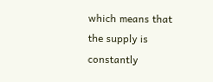which means that the supply is constantly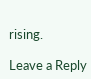rising.

Leave a Reply